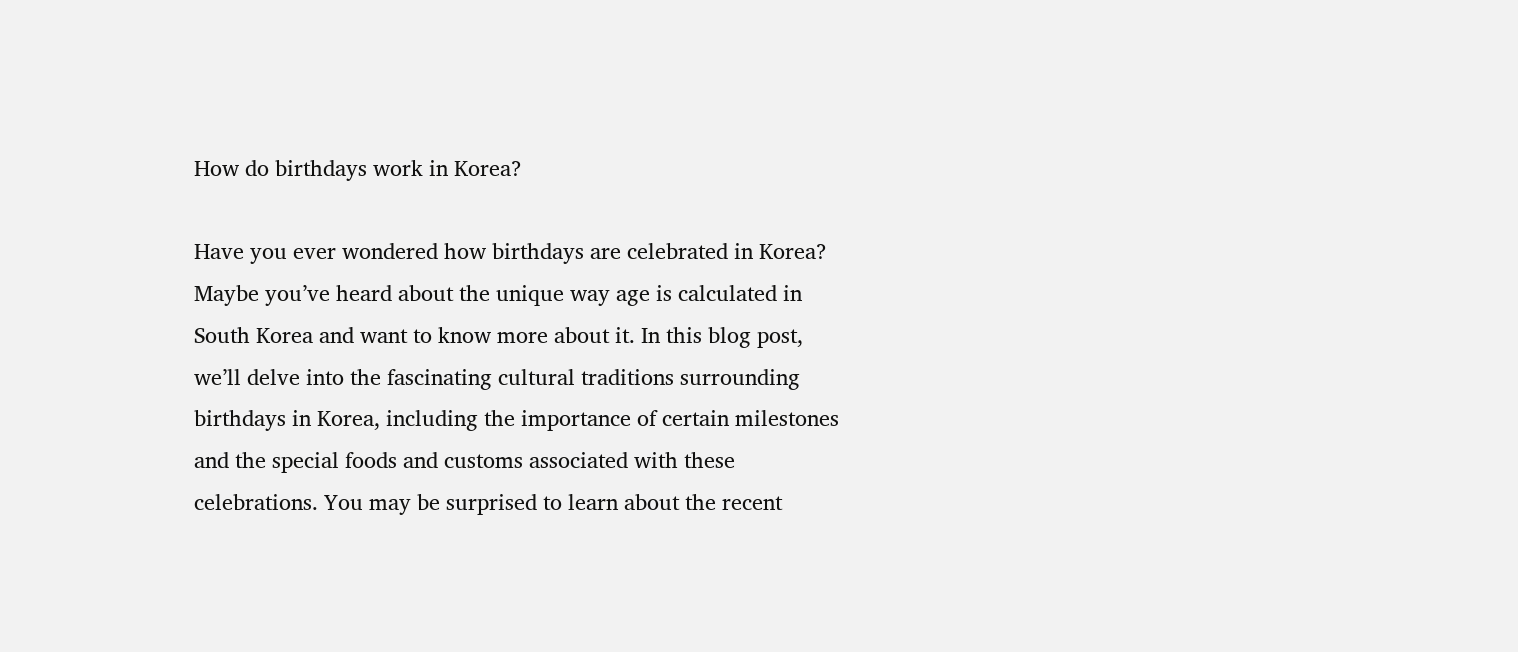How do birthdays work in Korea?

Have you ever wondered how birthdays are celebrated in Korea? Maybe you’ve heard about the unique way age is calculated in South Korea and want to know more about it. In this blog post, we’ll delve into the fascinating cultural traditions surrounding birthdays in Korea, including the importance of certain milestones and the special foods and customs associated with these celebrations. You may be surprised to learn about the recent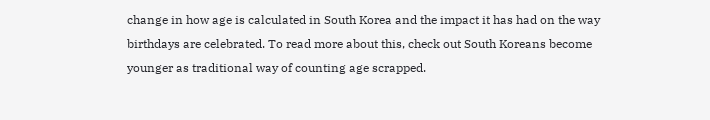change in how age is calculated in South Korea and the impact it has had on the way birthdays are celebrated. To read more about this, check out South Koreans become younger as traditional way of counting age scrapped.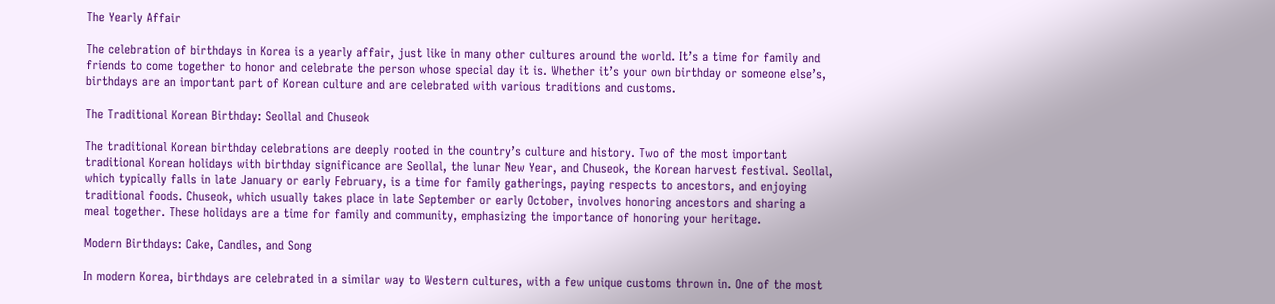The Yearly Affair

The celebration of birthdays in Korea is a yearly affair, just like in many other cultures around the world. It’s a time for family and friends to come together to honor and celebrate the person whose special day it is. Whether it’s your own birthday or someone else’s, birthdays are an important part of Korean culture and are celebrated with various traditions and customs.

The Traditional Korean Birthday: Seollal and Chuseok

The traditional Korean birthday celebrations are deeply rooted in the country’s culture and history. Two of the most important traditional Korean holidays with birthday significance are Seollal, the lunar New Year, and Chuseok, the Korean harvest festival. Seollal, which typically falls in late January or early February, is a time for family gatherings, paying respects to ancestors, and enjoying traditional foods. Chuseok, which usually takes place in late September or early October, involves honoring ancestors and sharing a meal together. These holidays are a time for family and community, emphasizing the importance of honoring your heritage.

Modern Birthdays: Cake, Candles, and Song

In modern Korea, birthdays are celebrated in a similar way to Western cultures, with a few unique customs thrown in. One of the most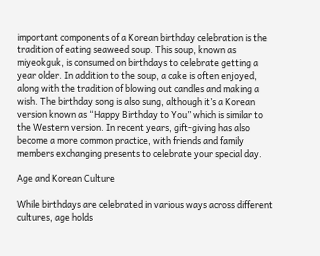important components of a Korean birthday celebration is the tradition of eating seaweed soup. This soup, known as miyeokguk, is consumed on birthdays to celebrate getting a year older. In addition to the soup, a cake is often enjoyed, along with the tradition of blowing out candles and making a wish. The birthday song is also sung, although it’s a Korean version known as “Happy Birthday to You” which is similar to the Western version. In recent years, gift-giving has also become a more common practice, with friends and family members exchanging presents to celebrate your special day.

Age and Korean Culture

While birthdays are celebrated in various ways across different cultures, age holds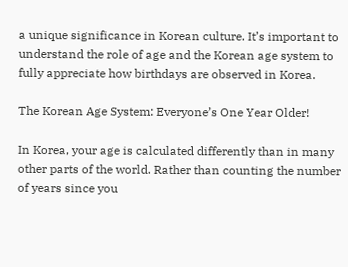a unique significance in Korean culture. It’s important to understand the role of age and the Korean age system to fully appreciate how birthdays are observed in Korea.

The Korean Age System: Everyone’s One Year Older!

In Korea, your age is calculated differently than in many other parts of the world. Rather than counting the number of years since you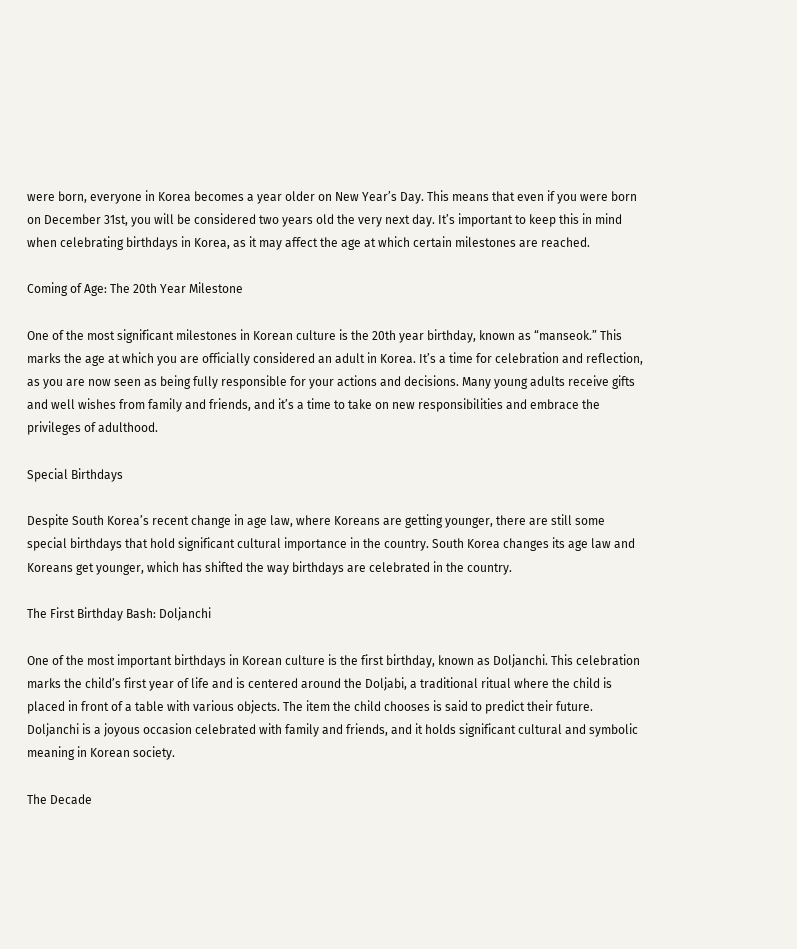were born, everyone in Korea becomes a year older on New Year’s Day. This means that even if you were born on December 31st, you will be considered two years old the very next day. It’s important to keep this in mind when celebrating birthdays in Korea, as it may affect the age at which certain milestones are reached.

Coming of Age: The 20th Year Milestone

One of the most significant milestones in Korean culture is the 20th year birthday, known as “manseok.” This marks the age at which you are officially considered an adult in Korea. It’s a time for celebration and reflection, as you are now seen as being fully responsible for your actions and decisions. Many young adults receive gifts and well wishes from family and friends, and it’s a time to take on new responsibilities and embrace the privileges of adulthood.

Special Birthdays

Despite South Korea’s recent change in age law, where Koreans are getting younger, there are still some special birthdays that hold significant cultural importance in the country. South Korea changes its age law and Koreans get younger, which has shifted the way birthdays are celebrated in the country.

The First Birthday Bash: Doljanchi

One of the most important birthdays in Korean culture is the first birthday, known as Doljanchi. This celebration marks the child’s first year of life and is centered around the Doljabi, a traditional ritual where the child is placed in front of a table with various objects. The item the child chooses is said to predict their future. Doljanchi is a joyous occasion celebrated with family and friends, and it holds significant cultural and symbolic meaning in Korean society.

The Decade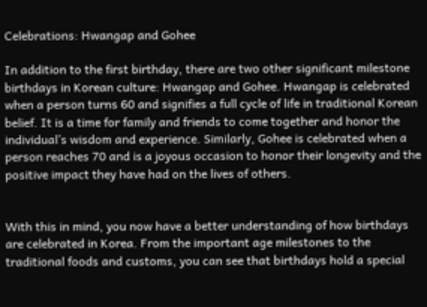Celebrations: Hwangap and Gohee

In addition to the first birthday, there are two other significant milestone birthdays in Korean culture: Hwangap and Gohee. Hwangap is celebrated when a person turns 60 and signifies a full cycle of life in traditional Korean belief. It is a time for family and friends to come together and honor the individual’s wisdom and experience. Similarly, Gohee is celebrated when a person reaches 70 and is a joyous occasion to honor their longevity and the positive impact they have had on the lives of others.


With this in mind, you now have a better understanding of how birthdays are celebrated in Korea. From the important age milestones to the traditional foods and customs, you can see that birthdays hold a special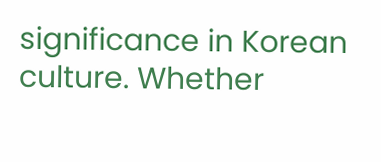significance in Korean culture. Whether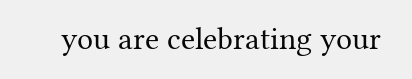you are celebrating your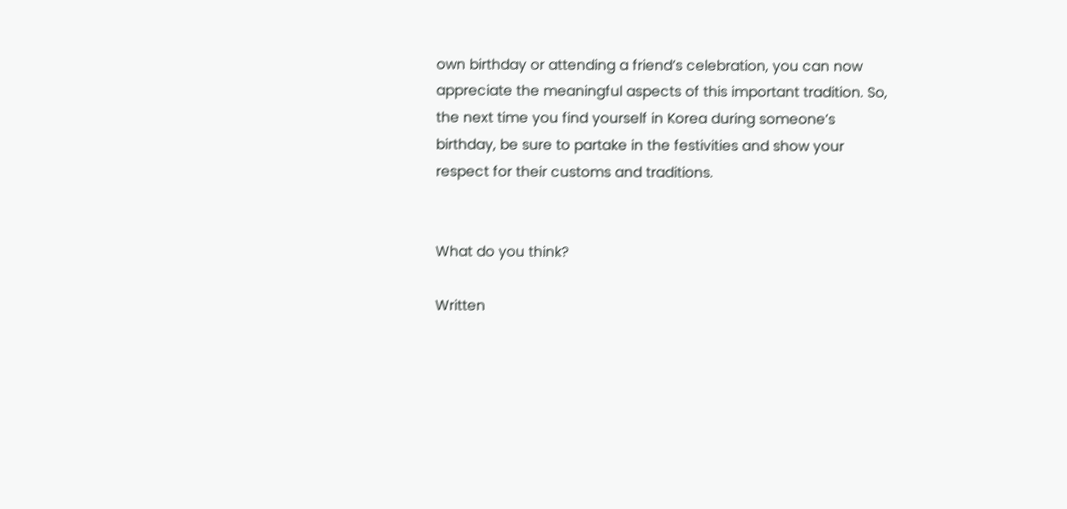own birthday or attending a friend’s celebration, you can now appreciate the meaningful aspects of this important tradition. So, the next time you find yourself in Korea during someone’s birthday, be sure to partake in the festivities and show your respect for their customs and traditions.


What do you think?

Written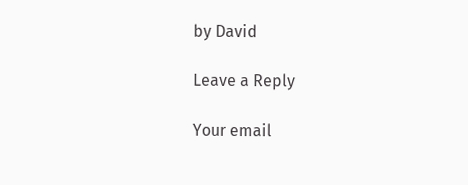by David

Leave a Reply

Your email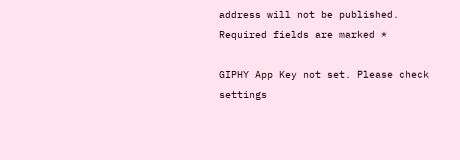address will not be published. Required fields are marked *

GIPHY App Key not set. Please check settings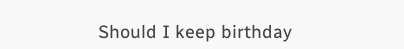Should I keep birthday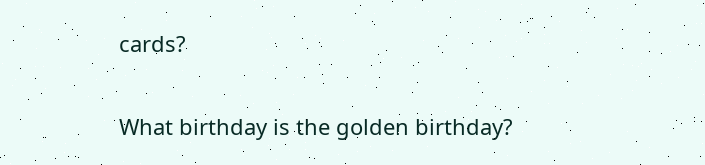cards?

What birthday is the golden birthday?